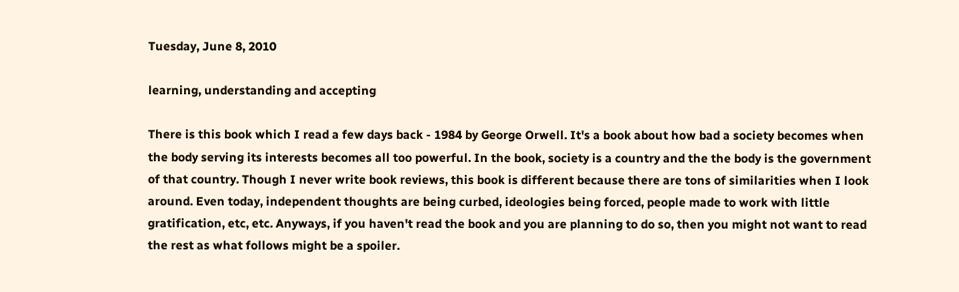Tuesday, June 8, 2010

learning, understanding and accepting

There is this book which I read a few days back - 1984 by George Orwell. It's a book about how bad a society becomes when the body serving its interests becomes all too powerful. In the book, society is a country and the the body is the government of that country. Though I never write book reviews, this book is different because there are tons of similarities when I look around. Even today, independent thoughts are being curbed, ideologies being forced, people made to work with little gratification, etc, etc. Anyways, if you haven't read the book and you are planning to do so, then you might not want to read the rest as what follows might be a spoiler.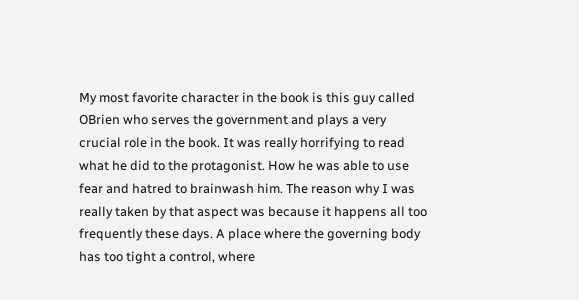My most favorite character in the book is this guy called OBrien who serves the government and plays a very crucial role in the book. It was really horrifying to read what he did to the protagonist. How he was able to use fear and hatred to brainwash him. The reason why I was really taken by that aspect was because it happens all too frequently these days. A place where the governing body has too tight a control, where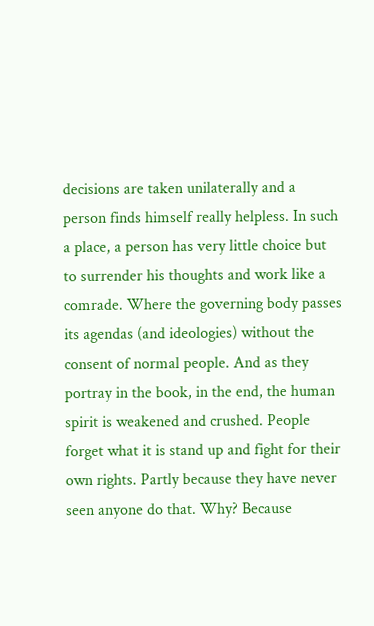decisions are taken unilaterally and a person finds himself really helpless. In such a place, a person has very little choice but to surrender his thoughts and work like a comrade. Where the governing body passes its agendas (and ideologies) without the consent of normal people. And as they portray in the book, in the end, the human spirit is weakened and crushed. People forget what it is stand up and fight for their own rights. Partly because they have never seen anyone do that. Why? Because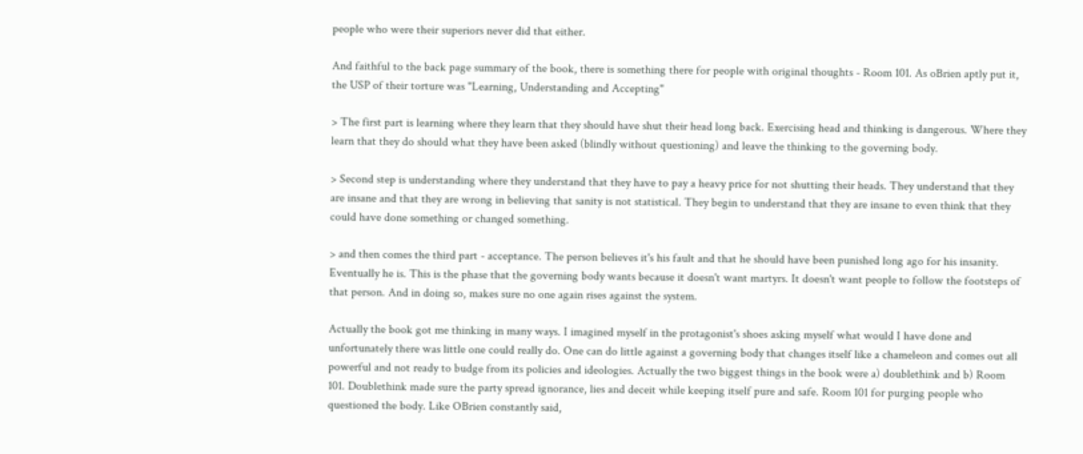people who were their superiors never did that either.

And faithful to the back page summary of the book, there is something there for people with original thoughts - Room 101. As oBrien aptly put it, the USP of their torture was "Learning, Understanding and Accepting"

> The first part is learning where they learn that they should have shut their head long back. Exercising head and thinking is dangerous. Where they learn that they do should what they have been asked (blindly without questioning) and leave the thinking to the governing body.

> Second step is understanding where they understand that they have to pay a heavy price for not shutting their heads. They understand that they are insane and that they are wrong in believing that sanity is not statistical. They begin to understand that they are insane to even think that they could have done something or changed something.

> and then comes the third part - acceptance. The person believes it's his fault and that he should have been punished long ago for his insanity. Eventually he is. This is the phase that the governing body wants because it doesn't want martyrs. It doesn't want people to follow the footsteps of that person. And in doing so, makes sure no one again rises against the system.

Actually the book got me thinking in many ways. I imagined myself in the protagonist's shoes asking myself what would I have done and unfortunately there was little one could really do. One can do little against a governing body that changes itself like a chameleon and comes out all powerful and not ready to budge from its policies and ideologies. Actually the two biggest things in the book were a) doublethink and b) Room 101. Doublethink made sure the party spread ignorance, lies and deceit while keeping itself pure and safe. Room 101 for purging people who questioned the body. Like OBrien constantly said,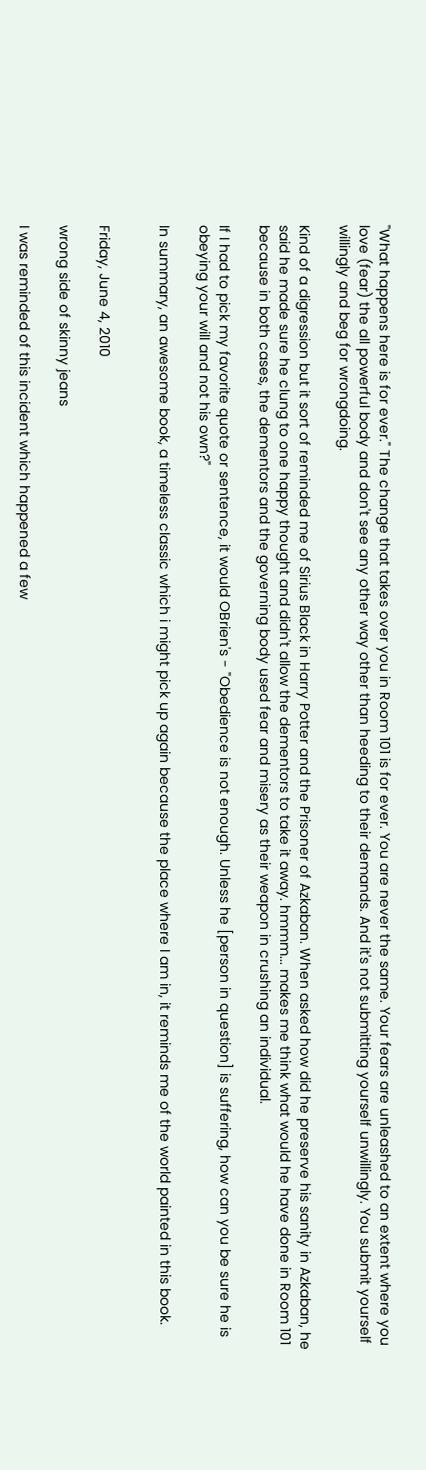"What happens here is for ever." The change that takes over you in Room 101 is for ever. You are never the same. Your fears are unleashed to an extent where you love (fear) the all powerful body and don't see any other way other than heeding to their demands. And it's not submitting yourself unwillingly. You submit yourself willingly and beg for wrongdoing.

Kind of a digression but it sort of reminded me of Sirius Black in Harry Potter and the Prisoner of Azkaban. When asked how did he preserve his sanity in Azkaban, he said he made sure he clung to one happy thought and didn't allow the dementors to take it away. hmmm... makes me think what would he have done in Room 101 because in both cases, the dementors and the governing body used fear and misery as their weapon in crushing an individual.

If I had to pick my favorite quote or sentence, it would OBrien's - "Obedience is not enough. Unless he [person in question] is suffering, how can you be sure he is obeying your will and not his own?"

In summary, an awesome book, a timeless classic which i might pick up again because the place where I am in, it reminds me of the world painted in this book.


Friday, June 4, 2010

wrong side of skinny jeans

I was reminded of this incident which happened a few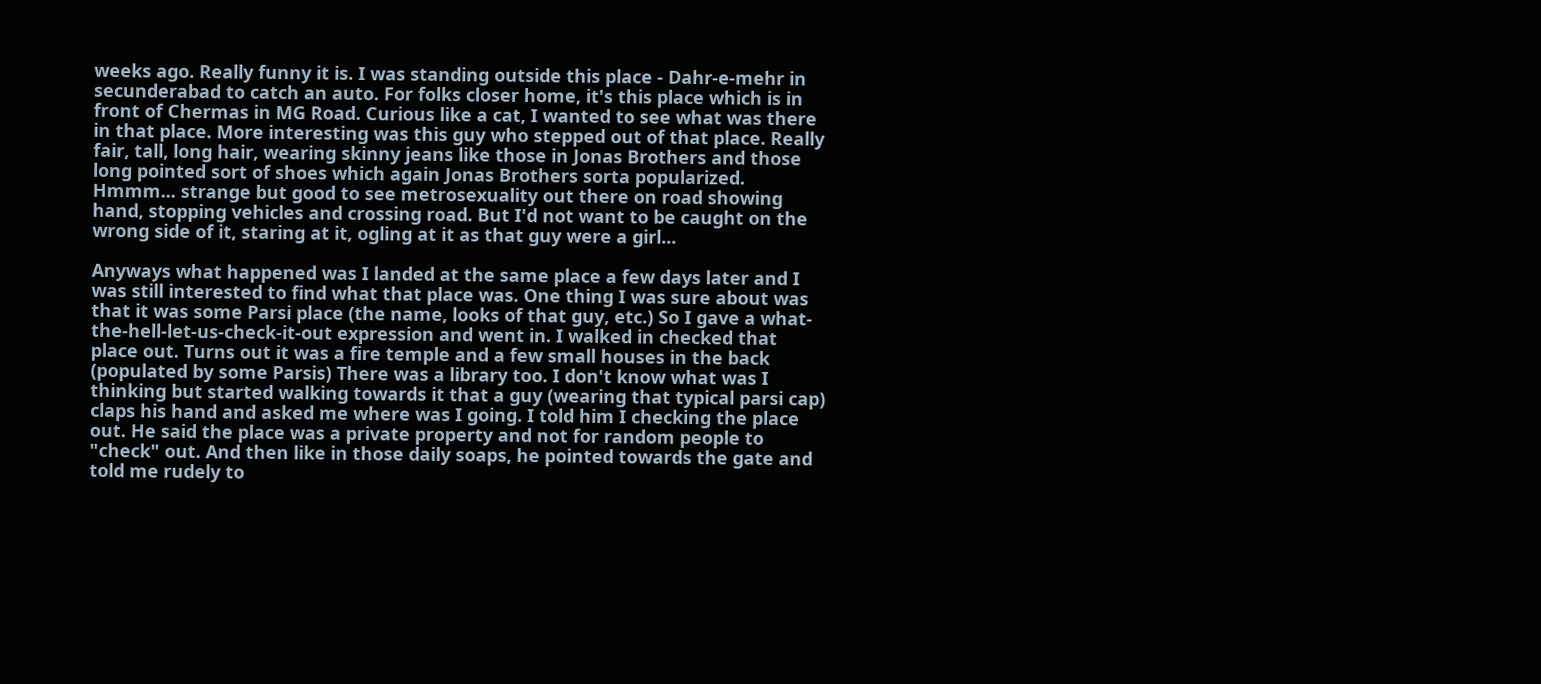weeks ago. Really funny it is. I was standing outside this place - Dahr-e-mehr in secunderabad to catch an auto. For folks closer home, it's this place which is in front of Chermas in MG Road. Curious like a cat, I wanted to see what was there in that place. More interesting was this guy who stepped out of that place. Really fair, tall, long hair, wearing skinny jeans like those in Jonas Brothers and those long pointed sort of shoes which again Jonas Brothers sorta popularized. Hmmm... strange but good to see metrosexuality out there on road showing hand, stopping vehicles and crossing road. But I'd not want to be caught on the wrong side of it, staring at it, ogling at it as that guy were a girl...

Anyways what happened was I landed at the same place a few days later and I was still interested to find what that place was. One thing I was sure about was that it was some Parsi place (the name, looks of that guy, etc.) So I gave a what-the-hell-let-us-check-it-out expression and went in. I walked in checked that place out. Turns out it was a fire temple and a few small houses in the back (populated by some Parsis) There was a library too. I don't know what was I thinking but started walking towards it that a guy (wearing that typical parsi cap) claps his hand and asked me where was I going. I told him I checking the place out. He said the place was a private property and not for random people to "check" out. And then like in those daily soaps, he pointed towards the gate and told me rudely to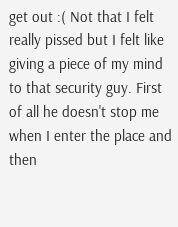get out :( Not that I felt really pissed but I felt like giving a piece of my mind to that security guy. First of all he doesn't stop me when I enter the place and then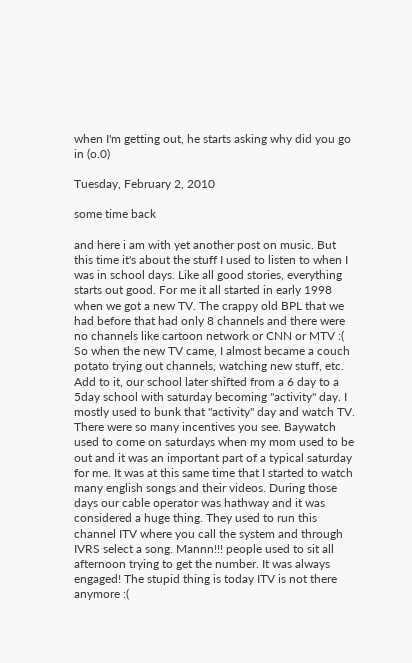when I'm getting out, he starts asking why did you go in (o.0)

Tuesday, February 2, 2010

some time back

and here i am with yet another post on music. But this time it's about the stuff I used to listen to when I was in school days. Like all good stories, everything starts out good. For me it all started in early 1998 when we got a new TV. The crappy old BPL that we had before that had only 8 channels and there were no channels like cartoon network or CNN or MTV :( So when the new TV came, I almost became a couch potato trying out channels, watching new stuff, etc. Add to it, our school later shifted from a 6 day to a 5day school with saturday becoming "activity" day. I mostly used to bunk that "activity" day and watch TV. There were so many incentives you see. Baywatch used to come on saturdays when my mom used to be out and it was an important part of a typical saturday for me. It was at this same time that I started to watch many english songs and their videos. During those days our cable operator was hathway and it was considered a huge thing. They used to run this channel ITV where you call the system and through IVRS select a song. Mannn!!! people used to sit all afternoon trying to get the number. It was always engaged! The stupid thing is today ITV is not there anymore :(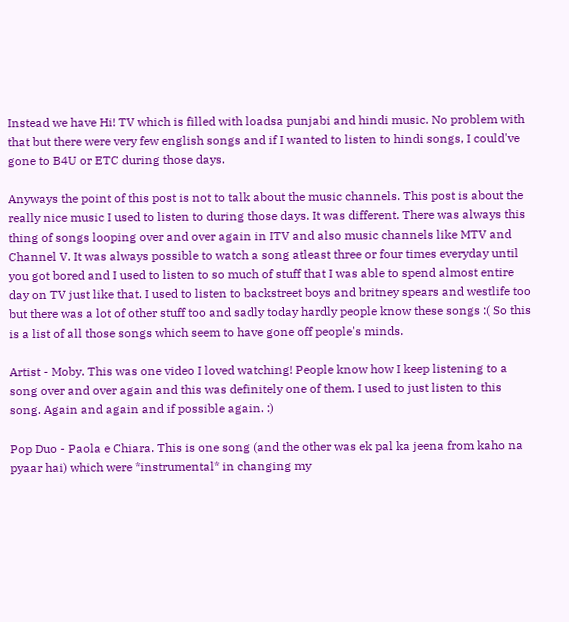Instead we have Hi! TV which is filled with loadsa punjabi and hindi music. No problem with that but there were very few english songs and if I wanted to listen to hindi songs, I could've gone to B4U or ETC during those days.

Anyways the point of this post is not to talk about the music channels. This post is about the really nice music I used to listen to during those days. It was different. There was always this thing of songs looping over and over again in ITV and also music channels like MTV and Channel V. It was always possible to watch a song atleast three or four times everyday until you got bored and I used to listen to so much of stuff that I was able to spend almost entire day on TV just like that. I used to listen to backstreet boys and britney spears and westlife too but there was a lot of other stuff too and sadly today hardly people know these songs :( So this is a list of all those songs which seem to have gone off people's minds.

Artist - Moby. This was one video I loved watching! People know how I keep listening to a song over and over again and this was definitely one of them. I used to just listen to this song. Again and again and if possible again. :)

Pop Duo - Paola e Chiara. This is one song (and the other was ek pal ka jeena from kaho na pyaar hai) which were *instrumental* in changing my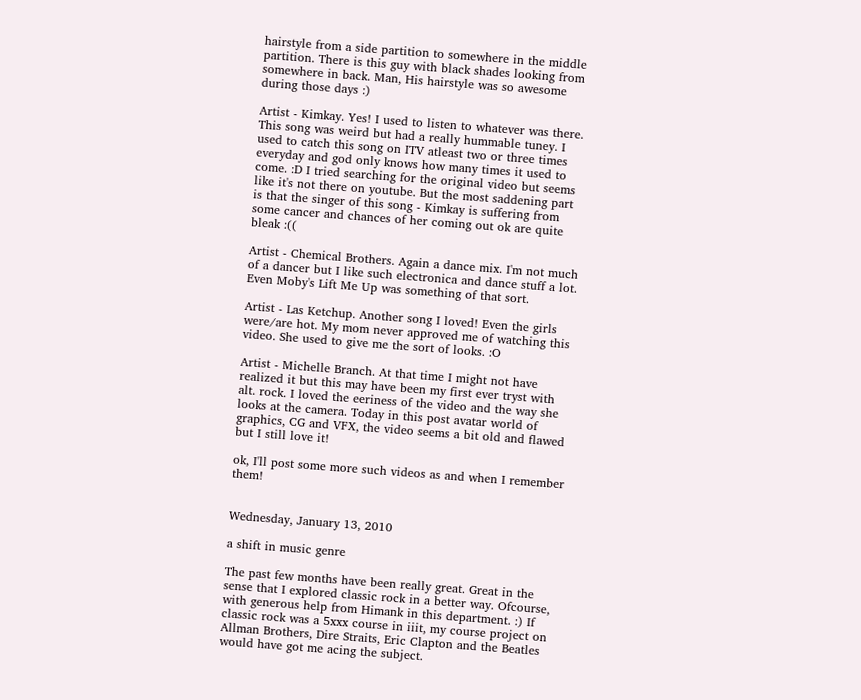hairstyle from a side partition to somewhere in the middle partition. There is this guy with black shades looking from somewhere in back. Man, His hairstyle was so awesome during those days :)

Artist - Kimkay. Yes! I used to listen to whatever was there. This song was weird but had a really hummable tuney. I used to catch this song on ITV atleast two or three times everyday and god only knows how many times it used to come. :D I tried searching for the original video but seems like it's not there on youtube. But the most saddening part is that the singer of this song - Kimkay is suffering from some cancer and chances of her coming out ok are quite bleak :((

Artist - Chemical Brothers. Again a dance mix. I'm not much of a dancer but I like such electronica and dance stuff a lot. Even Moby's Lift Me Up was something of that sort.

Artist - Las Ketchup. Another song I loved! Even the girls were/are hot. My mom never approved me of watching this video. She used to give me the sort of looks. :O

Artist - Michelle Branch. At that time I might not have realized it but this may have been my first ever tryst with alt. rock. I loved the eeriness of the video and the way she looks at the camera. Today in this post avatar world of graphics, CG and VFX, the video seems a bit old and flawed but I still love it!

ok, I'll post some more such videos as and when I remember them!


Wednesday, January 13, 2010

a shift in music genre

The past few months have been really great. Great in the sense that I explored classic rock in a better way. Ofcourse, with generous help from Himank in this department. :) If classic rock was a 5xxx course in iiit, my course project on Allman Brothers, Dire Straits, Eric Clapton and the Beatles would have got me acing the subject.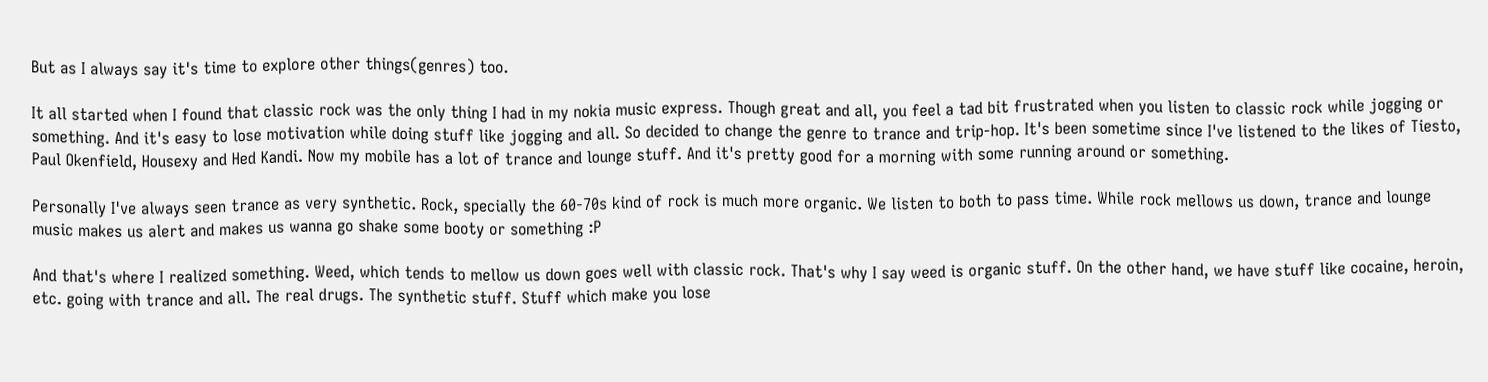But as I always say it's time to explore other things(genres) too.

It all started when I found that classic rock was the only thing I had in my nokia music express. Though great and all, you feel a tad bit frustrated when you listen to classic rock while jogging or something. And it's easy to lose motivation while doing stuff like jogging and all. So decided to change the genre to trance and trip-hop. It's been sometime since I've listened to the likes of Tiesto, Paul Okenfield, Housexy and Hed Kandi. Now my mobile has a lot of trance and lounge stuff. And it's pretty good for a morning with some running around or something.

Personally I've always seen trance as very synthetic. Rock, specially the 60-70s kind of rock is much more organic. We listen to both to pass time. While rock mellows us down, trance and lounge music makes us alert and makes us wanna go shake some booty or something :P

And that's where I realized something. Weed, which tends to mellow us down goes well with classic rock. That's why I say weed is organic stuff. On the other hand, we have stuff like cocaine, heroin, etc. going with trance and all. The real drugs. The synthetic stuff. Stuff which make you lose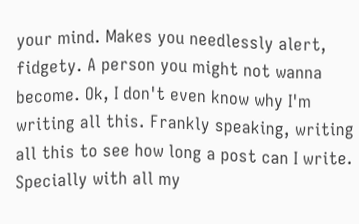your mind. Makes you needlessly alert, fidgety. A person you might not wanna become. Ok, I don't even know why I'm writing all this. Frankly speaking, writing all this to see how long a post can I write. Specially with all my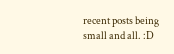recent posts being small and all. :D